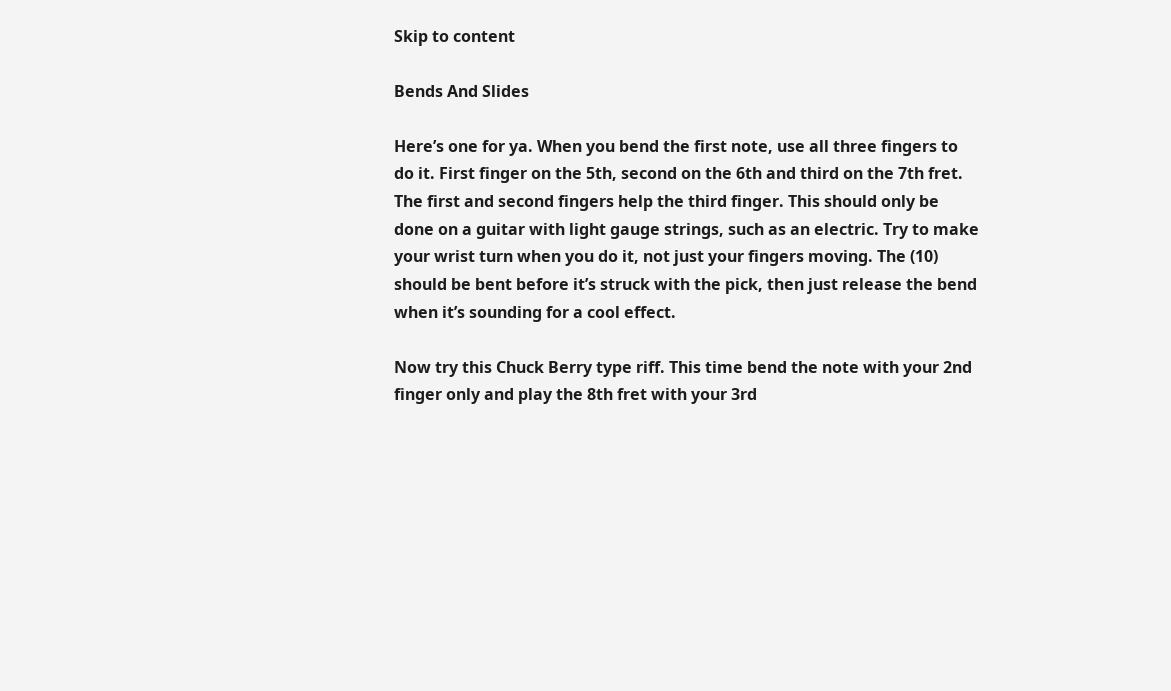Skip to content

Bends And Slides

Here’s one for ya. When you bend the first note, use all three fingers to do it. First finger on the 5th, second on the 6th and third on the 7th fret. The first and second fingers help the third finger. This should only be done on a guitar with light gauge strings, such as an electric. Try to make your wrist turn when you do it, not just your fingers moving. The (10) should be bent before it’s struck with the pick, then just release the bend when it’s sounding for a cool effect.

Now try this Chuck Berry type riff. This time bend the note with your 2nd finger only and play the 8th fret with your 3rd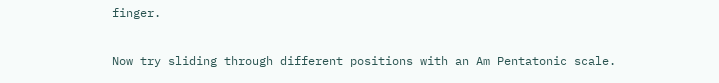finger.

Now try sliding through different positions with an Am Pentatonic scale.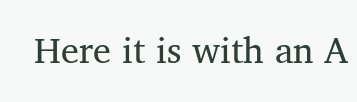Here it is with an A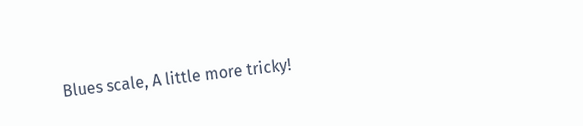Blues scale, A little more tricky!